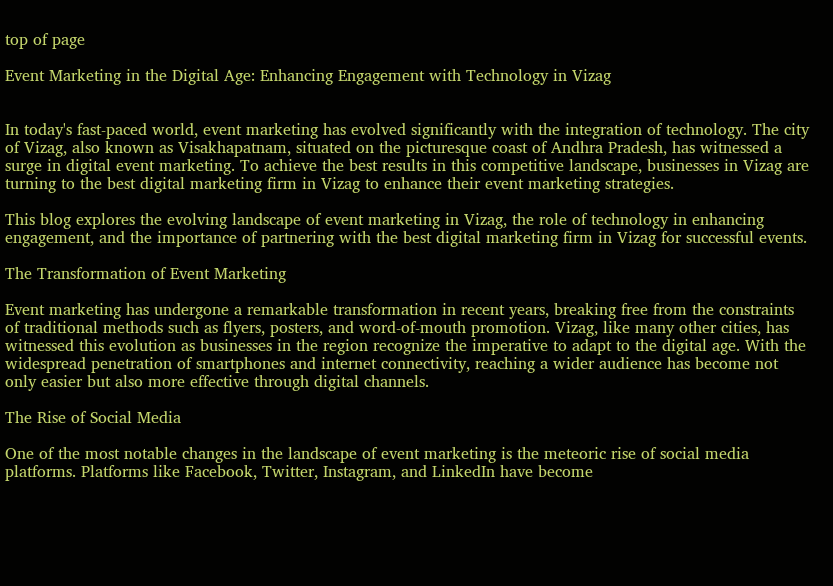top of page

Event Marketing in the Digital Age: Enhancing Engagement with Technology in Vizag


In today's fast-paced world, event marketing has evolved significantly with the integration of technology. The city of Vizag, also known as Visakhapatnam, situated on the picturesque coast of Andhra Pradesh, has witnessed a surge in digital event marketing. To achieve the best results in this competitive landscape, businesses in Vizag are turning to the best digital marketing firm in Vizag to enhance their event marketing strategies.

This blog explores the evolving landscape of event marketing in Vizag, the role of technology in enhancing engagement, and the importance of partnering with the best digital marketing firm in Vizag for successful events.

The Transformation of Event Marketing

Event marketing has undergone a remarkable transformation in recent years, breaking free from the constraints of traditional methods such as flyers, posters, and word-of-mouth promotion. Vizag, like many other cities, has witnessed this evolution as businesses in the region recognize the imperative to adapt to the digital age. With the widespread penetration of smartphones and internet connectivity, reaching a wider audience has become not only easier but also more effective through digital channels.

The Rise of Social Media

One of the most notable changes in the landscape of event marketing is the meteoric rise of social media platforms. Platforms like Facebook, Twitter, Instagram, and LinkedIn have become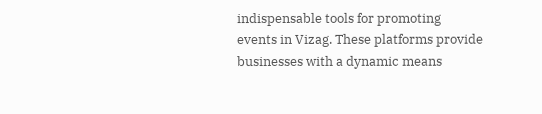indispensable tools for promoting events in Vizag. These platforms provide businesses with a dynamic means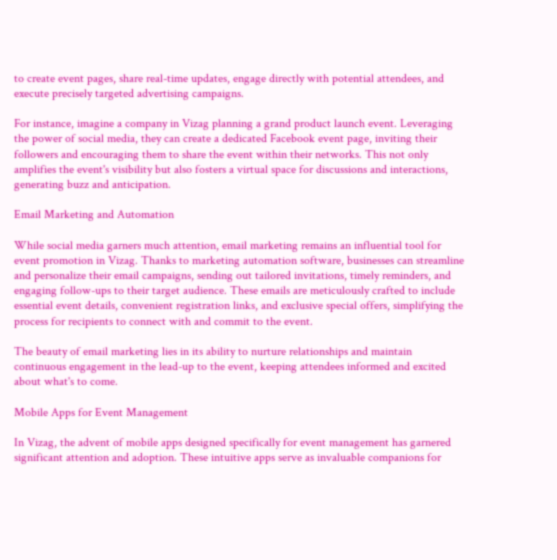to create event pages, share real-time updates, engage directly with potential attendees, and execute precisely targeted advertising campaigns.

For instance, imagine a company in Vizag planning a grand product launch event. Leveraging the power of social media, they can create a dedicated Facebook event page, inviting their followers and encouraging them to share the event within their networks. This not only amplifies the event's visibility but also fosters a virtual space for discussions and interactions, generating buzz and anticipation.

Email Marketing and Automation

While social media garners much attention, email marketing remains an influential tool for event promotion in Vizag. Thanks to marketing automation software, businesses can streamline and personalize their email campaigns, sending out tailored invitations, timely reminders, and engaging follow-ups to their target audience. These emails are meticulously crafted to include essential event details, convenient registration links, and exclusive special offers, simplifying the process for recipients to connect with and commit to the event.

The beauty of email marketing lies in its ability to nurture relationships and maintain continuous engagement in the lead-up to the event, keeping attendees informed and excited about what's to come.

Mobile Apps for Event Management

In Vizag, the advent of mobile apps designed specifically for event management has garnered significant attention and adoption. These intuitive apps serve as invaluable companions for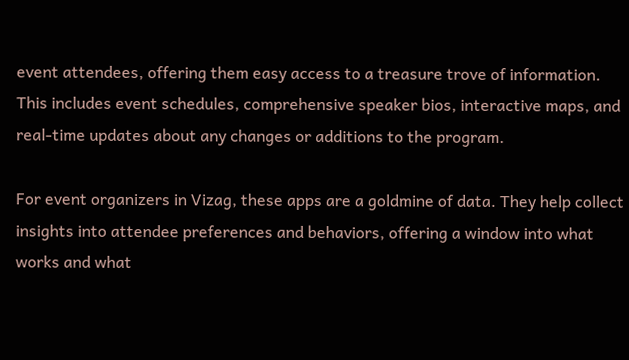event attendees, offering them easy access to a treasure trove of information. This includes event schedules, comprehensive speaker bios, interactive maps, and real-time updates about any changes or additions to the program.

For event organizers in Vizag, these apps are a goldmine of data. They help collect insights into attendee preferences and behaviors, offering a window into what works and what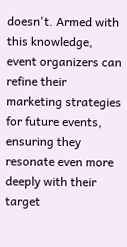doesn't. Armed with this knowledge, event organizers can refine their marketing strategies for future events, ensuring they resonate even more deeply with their target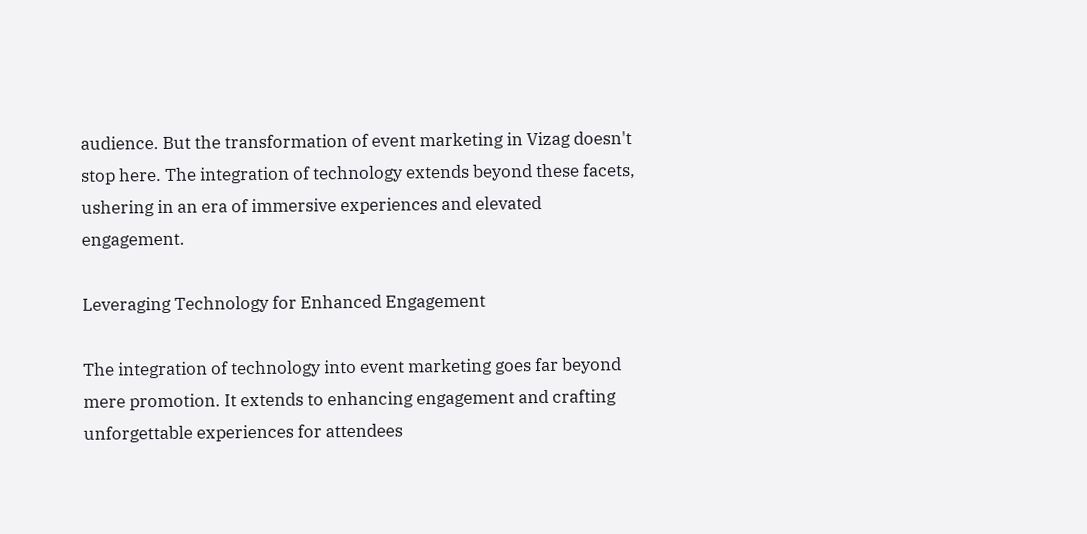audience. But the transformation of event marketing in Vizag doesn't stop here. The integration of technology extends beyond these facets, ushering in an era of immersive experiences and elevated engagement.

Leveraging Technology for Enhanced Engagement

The integration of technology into event marketing goes far beyond mere promotion. It extends to enhancing engagement and crafting unforgettable experiences for attendees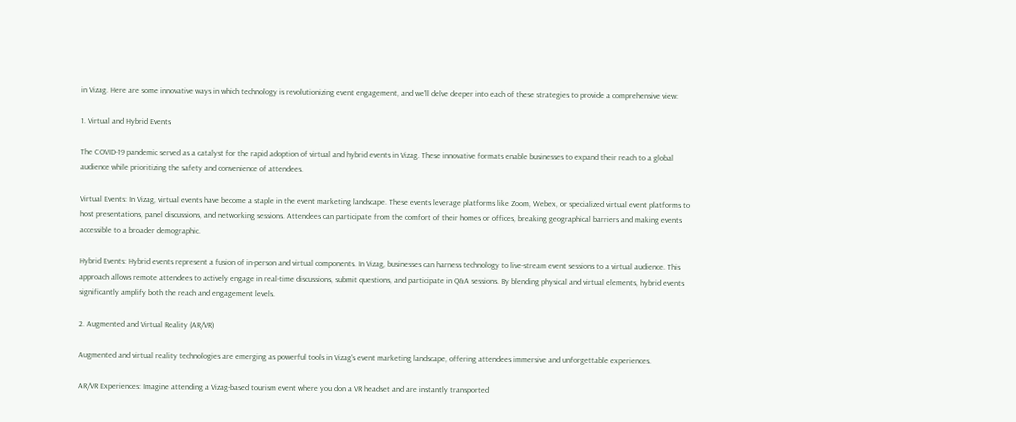in Vizag. Here are some innovative ways in which technology is revolutionizing event engagement, and we'll delve deeper into each of these strategies to provide a comprehensive view:

1. Virtual and Hybrid Events

The COVID-19 pandemic served as a catalyst for the rapid adoption of virtual and hybrid events in Vizag. These innovative formats enable businesses to expand their reach to a global audience while prioritizing the safety and convenience of attendees.

Virtual Events: In Vizag, virtual events have become a staple in the event marketing landscape. These events leverage platforms like Zoom, Webex, or specialized virtual event platforms to host presentations, panel discussions, and networking sessions. Attendees can participate from the comfort of their homes or offices, breaking geographical barriers and making events accessible to a broader demographic.

Hybrid Events: Hybrid events represent a fusion of in-person and virtual components. In Vizag, businesses can harness technology to live-stream event sessions to a virtual audience. This approach allows remote attendees to actively engage in real-time discussions, submit questions, and participate in Q&A sessions. By blending physical and virtual elements, hybrid events significantly amplify both the reach and engagement levels.

2. Augmented and Virtual Reality (AR/VR)

Augmented and virtual reality technologies are emerging as powerful tools in Vizag's event marketing landscape, offering attendees immersive and unforgettable experiences.

AR/VR Experiences: Imagine attending a Vizag-based tourism event where you don a VR headset and are instantly transported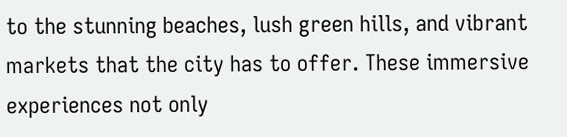to the stunning beaches, lush green hills, and vibrant markets that the city has to offer. These immersive experiences not only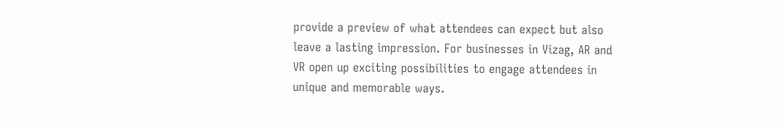provide a preview of what attendees can expect but also leave a lasting impression. For businesses in Vizag, AR and VR open up exciting possibilities to engage attendees in unique and memorable ways.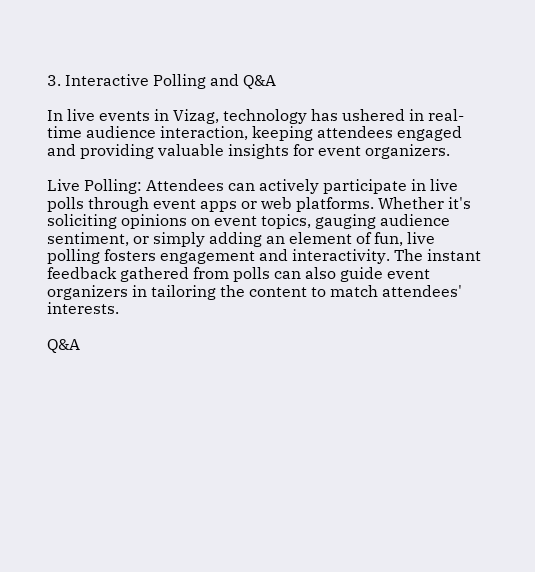3. Interactive Polling and Q&A

In live events in Vizag, technology has ushered in real-time audience interaction, keeping attendees engaged and providing valuable insights for event organizers.

Live Polling: Attendees can actively participate in live polls through event apps or web platforms. Whether it's soliciting opinions on event topics, gauging audience sentiment, or simply adding an element of fun, live polling fosters engagement and interactivity. The instant feedback gathered from polls can also guide event organizers in tailoring the content to match attendees' interests.

Q&A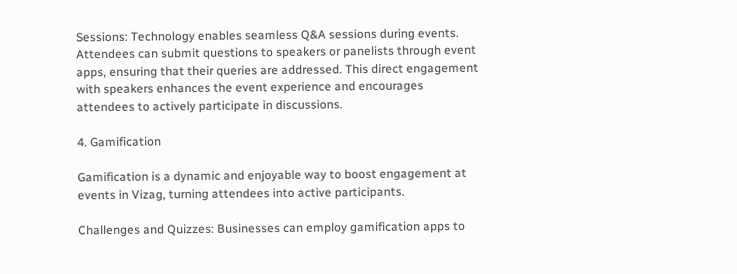Sessions: Technology enables seamless Q&A sessions during events. Attendees can submit questions to speakers or panelists through event apps, ensuring that their queries are addressed. This direct engagement with speakers enhances the event experience and encourages attendees to actively participate in discussions.

4. Gamification

Gamification is a dynamic and enjoyable way to boost engagement at events in Vizag, turning attendees into active participants.

Challenges and Quizzes: Businesses can employ gamification apps to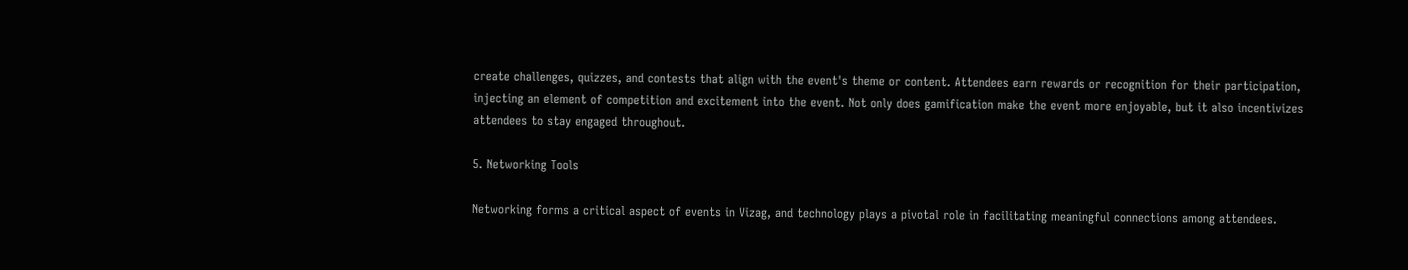create challenges, quizzes, and contests that align with the event's theme or content. Attendees earn rewards or recognition for their participation, injecting an element of competition and excitement into the event. Not only does gamification make the event more enjoyable, but it also incentivizes attendees to stay engaged throughout.

5. Networking Tools

Networking forms a critical aspect of events in Vizag, and technology plays a pivotal role in facilitating meaningful connections among attendees.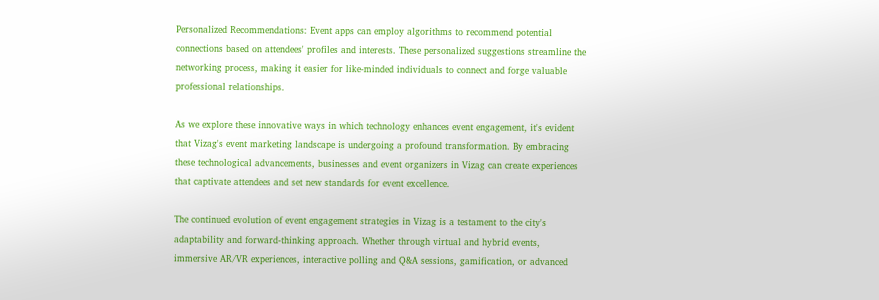Personalized Recommendations: Event apps can employ algorithms to recommend potential connections based on attendees' profiles and interests. These personalized suggestions streamline the networking process, making it easier for like-minded individuals to connect and forge valuable professional relationships.

As we explore these innovative ways in which technology enhances event engagement, it's evident that Vizag's event marketing landscape is undergoing a profound transformation. By embracing these technological advancements, businesses and event organizers in Vizag can create experiences that captivate attendees and set new standards for event excellence.

The continued evolution of event engagement strategies in Vizag is a testament to the city's adaptability and forward-thinking approach. Whether through virtual and hybrid events, immersive AR/VR experiences, interactive polling and Q&A sessions, gamification, or advanced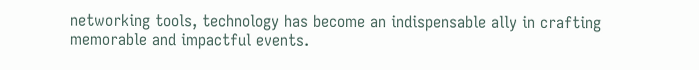networking tools, technology has become an indispensable ally in crafting memorable and impactful events.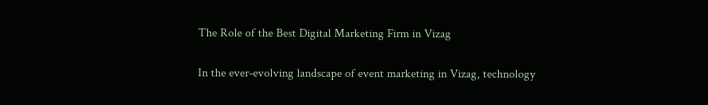The Role of the Best Digital Marketing Firm in Vizag

In the ever-evolving landscape of event marketing in Vizag, technology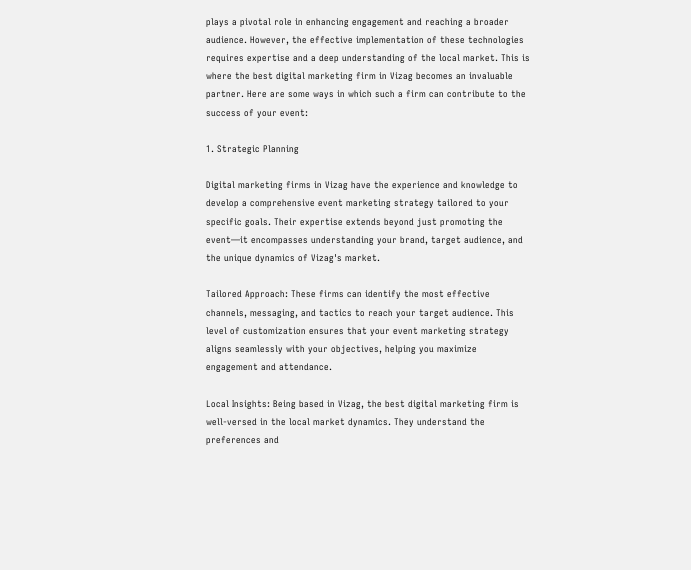plays a pivotal role in enhancing engagement and reaching a broader audience. However, the effective implementation of these technologies requires expertise and a deep understanding of the local market. This is where the best digital marketing firm in Vizag becomes an invaluable partner. Here are some ways in which such a firm can contribute to the success of your event:

1. Strategic Planning

Digital marketing firms in Vizag have the experience and knowledge to develop a comprehensive event marketing strategy tailored to your specific goals. Their expertise extends beyond just promoting the event—it encompasses understanding your brand, target audience, and the unique dynamics of Vizag's market.

Tailored Approach: These firms can identify the most effective channels, messaging, and tactics to reach your target audience. This level of customization ensures that your event marketing strategy aligns seamlessly with your objectives, helping you maximize engagement and attendance.

Local Insights: Being based in Vizag, the best digital marketing firm is well-versed in the local market dynamics. They understand the preferences and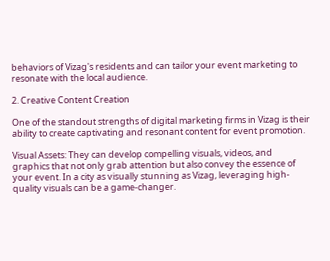behaviors of Vizag's residents and can tailor your event marketing to resonate with the local audience.

2. Creative Content Creation

One of the standout strengths of digital marketing firms in Vizag is their ability to create captivating and resonant content for event promotion.

Visual Assets: They can develop compelling visuals, videos, and graphics that not only grab attention but also convey the essence of your event. In a city as visually stunning as Vizag, leveraging high-quality visuals can be a game-changer.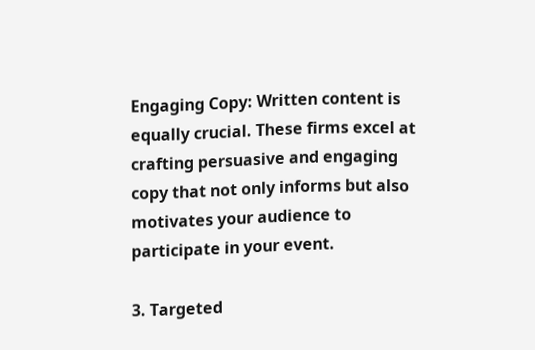Engaging Copy: Written content is equally crucial. These firms excel at crafting persuasive and engaging copy that not only informs but also motivates your audience to participate in your event.

3. Targeted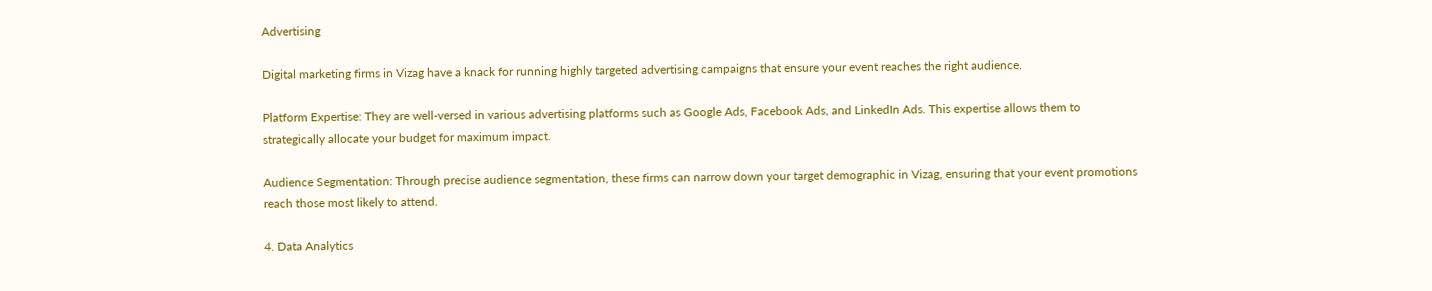Advertising

Digital marketing firms in Vizag have a knack for running highly targeted advertising campaigns that ensure your event reaches the right audience.

Platform Expertise: They are well-versed in various advertising platforms such as Google Ads, Facebook Ads, and LinkedIn Ads. This expertise allows them to strategically allocate your budget for maximum impact.

Audience Segmentation: Through precise audience segmentation, these firms can narrow down your target demographic in Vizag, ensuring that your event promotions reach those most likely to attend.

4. Data Analytics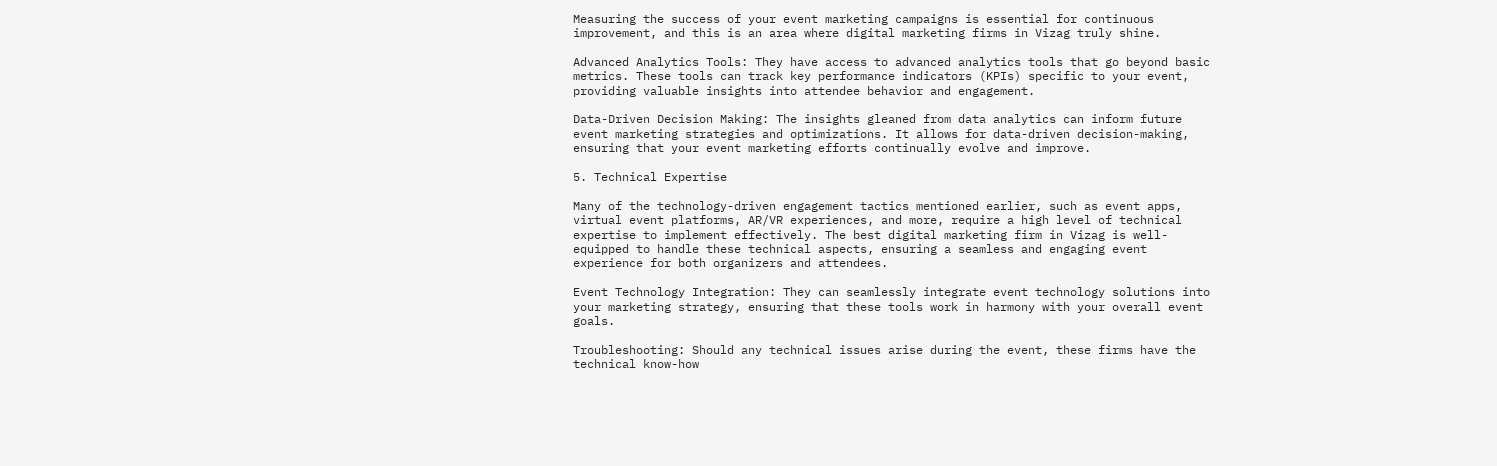Measuring the success of your event marketing campaigns is essential for continuous improvement, and this is an area where digital marketing firms in Vizag truly shine.

Advanced Analytics Tools: They have access to advanced analytics tools that go beyond basic metrics. These tools can track key performance indicators (KPIs) specific to your event, providing valuable insights into attendee behavior and engagement.

Data-Driven Decision Making: The insights gleaned from data analytics can inform future event marketing strategies and optimizations. It allows for data-driven decision-making, ensuring that your event marketing efforts continually evolve and improve.

5. Technical Expertise

Many of the technology-driven engagement tactics mentioned earlier, such as event apps, virtual event platforms, AR/VR experiences, and more, require a high level of technical expertise to implement effectively. The best digital marketing firm in Vizag is well-equipped to handle these technical aspects, ensuring a seamless and engaging event experience for both organizers and attendees.

Event Technology Integration: They can seamlessly integrate event technology solutions into your marketing strategy, ensuring that these tools work in harmony with your overall event goals.

Troubleshooting: Should any technical issues arise during the event, these firms have the technical know-how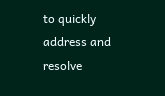to quickly address and resolve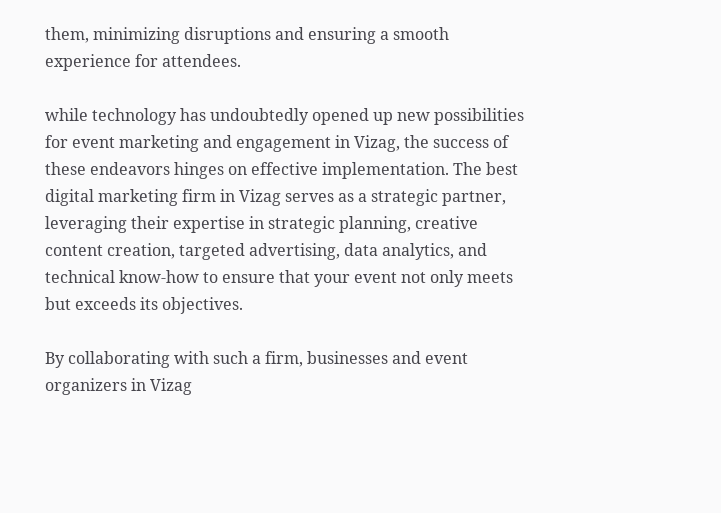them, minimizing disruptions and ensuring a smooth experience for attendees.

while technology has undoubtedly opened up new possibilities for event marketing and engagement in Vizag, the success of these endeavors hinges on effective implementation. The best digital marketing firm in Vizag serves as a strategic partner, leveraging their expertise in strategic planning, creative content creation, targeted advertising, data analytics, and technical know-how to ensure that your event not only meets but exceeds its objectives.

By collaborating with such a firm, businesses and event organizers in Vizag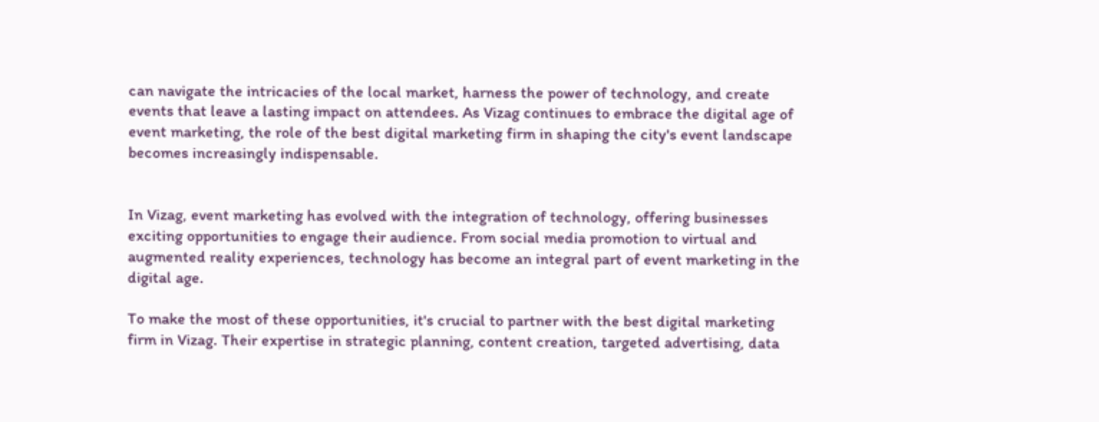can navigate the intricacies of the local market, harness the power of technology, and create events that leave a lasting impact on attendees. As Vizag continues to embrace the digital age of event marketing, the role of the best digital marketing firm in shaping the city's event landscape becomes increasingly indispensable.


In Vizag, event marketing has evolved with the integration of technology, offering businesses exciting opportunities to engage their audience. From social media promotion to virtual and augmented reality experiences, technology has become an integral part of event marketing in the digital age.

To make the most of these opportunities, it's crucial to partner with the best digital marketing firm in Vizag. Their expertise in strategic planning, content creation, targeted advertising, data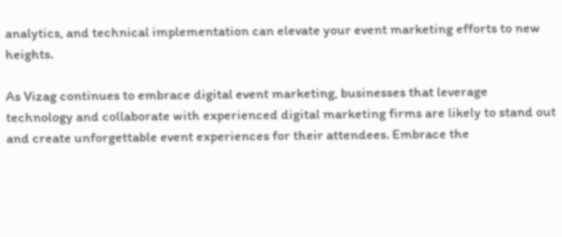analytics, and technical implementation can elevate your event marketing efforts to new heights.

As Vizag continues to embrace digital event marketing, businesses that leverage technology and collaborate with experienced digital marketing firms are likely to stand out and create unforgettable event experiences for their attendees. Embrace the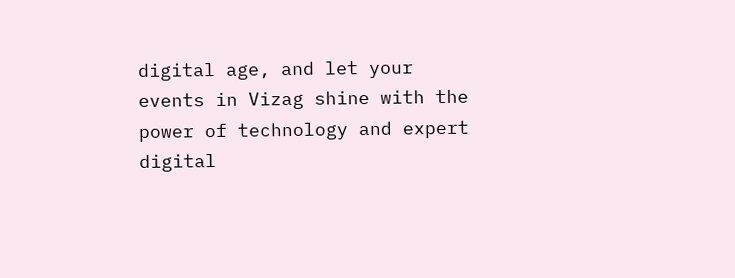digital age, and let your events in Vizag shine with the power of technology and expert digital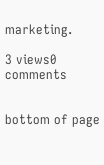marketing.

3 views0 comments


bottom of page